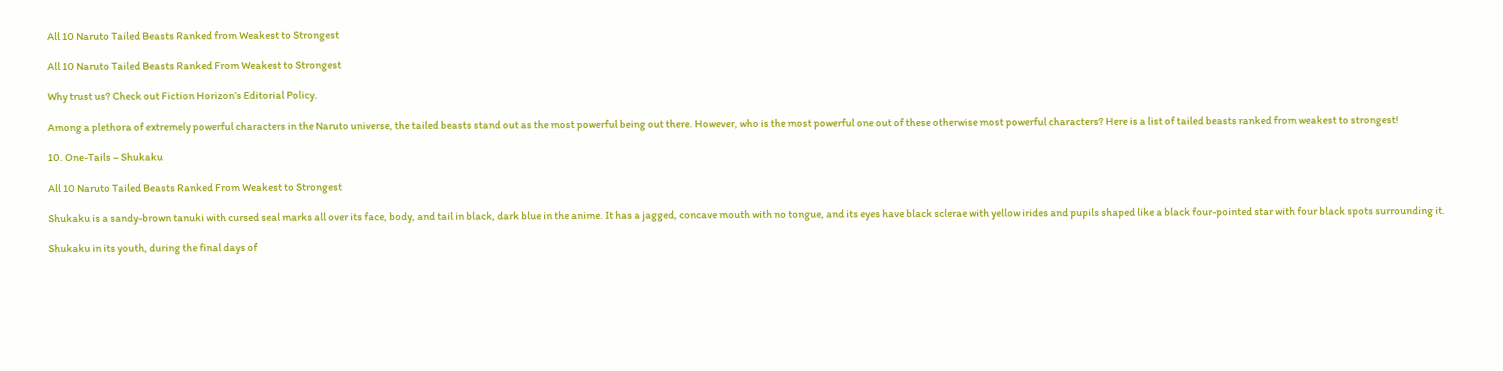All 10 Naruto Tailed Beasts Ranked from Weakest to Strongest

All 10 Naruto Tailed Beasts Ranked From Weakest to Strongest

Why trust us? Check out Fiction Horizon’s Editorial Policy.

Among a plethora of extremely powerful characters in the Naruto universe, the tailed beasts stand out as the most powerful being out there. However, who is the most powerful one out of these otherwise most powerful characters? Here is a list of tailed beasts ranked from weakest to strongest!

10. One-Tails – Shukaku

All 10 Naruto Tailed Beasts Ranked From Weakest to Strongest

Shukaku is a sandy-brown tanuki with cursed seal marks all over its face, body, and tail in black, dark blue in the anime. It has a jagged, concave mouth with no tongue, and its eyes have black sclerae with yellow irides and pupils shaped like a black four-pointed star with four black spots surrounding it.

Shukaku in its youth, during the final days of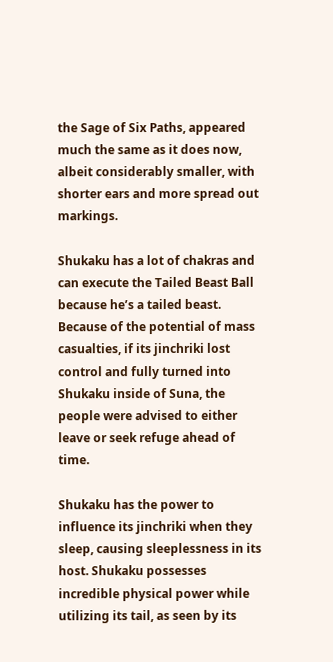the Sage of Six Paths, appeared much the same as it does now, albeit considerably smaller, with shorter ears and more spread out markings.

Shukaku has a lot of chakras and can execute the Tailed Beast Ball because he’s a tailed beast. Because of the potential of mass casualties, if its jinchriki lost control and fully turned into Shukaku inside of Suna, the people were advised to either leave or seek refuge ahead of time.

Shukaku has the power to influence its jinchriki when they sleep, causing sleeplessness in its host. Shukaku possesses incredible physical power while utilizing its tail, as seen by its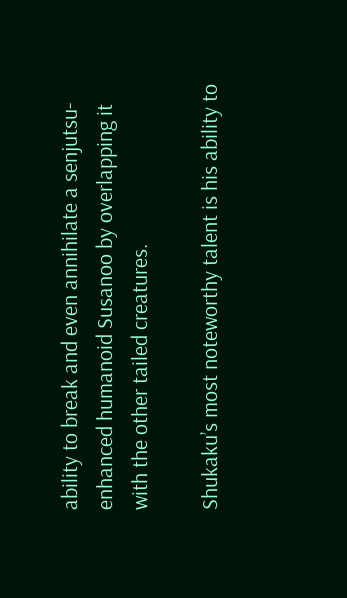ability to break and even annihilate a senjutsu-enhanced humanoid Susanoo by overlapping it with the other tailed creatures.

Shukaku’s most noteworthy talent is his ability to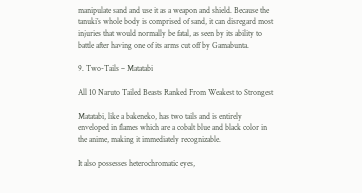manipulate sand and use it as a weapon and shield. Because the tanuki’s whole body is comprised of sand, it can disregard most injuries that would normally be fatal, as seen by its ability to battle after having one of its arms cut off by Gamabunta.

9. Two-Tails – Matatabi

All 10 Naruto Tailed Beasts Ranked From Weakest to Strongest

Matatabi, like a bakeneko, has two tails and is entirely enveloped in flames which are a cobalt blue and black color in the anime, making it immediately recognizable.

It also possesses heterochromatic eyes,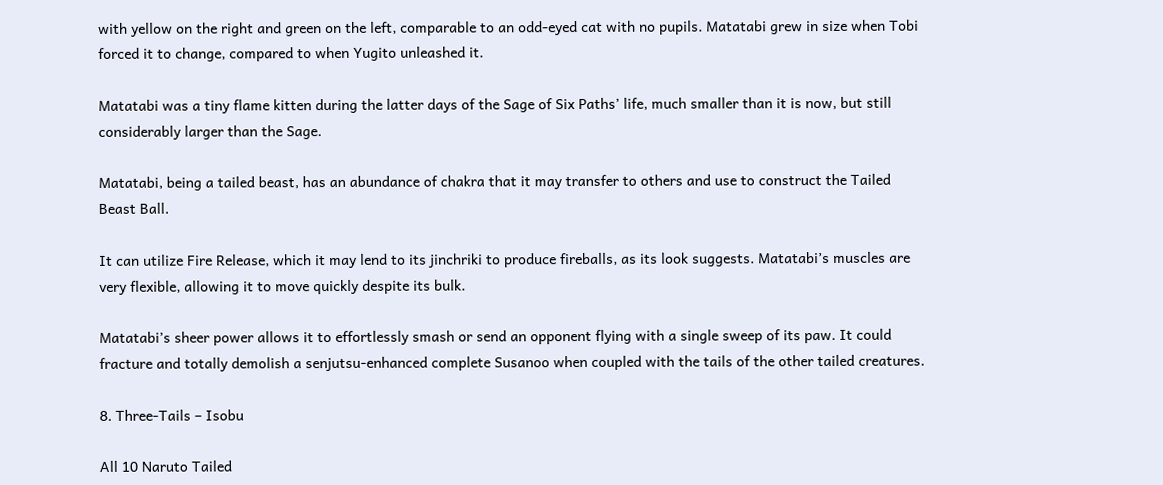with yellow on the right and green on the left, comparable to an odd-eyed cat with no pupils. Matatabi grew in size when Tobi forced it to change, compared to when Yugito unleashed it.

Matatabi was a tiny flame kitten during the latter days of the Sage of Six Paths’ life, much smaller than it is now, but still considerably larger than the Sage.

Matatabi, being a tailed beast, has an abundance of chakra that it may transfer to others and use to construct the Tailed Beast Ball.

It can utilize Fire Release, which it may lend to its jinchriki to produce fireballs, as its look suggests. Matatabi’s muscles are very flexible, allowing it to move quickly despite its bulk.

Matatabi’s sheer power allows it to effortlessly smash or send an opponent flying with a single sweep of its paw. It could fracture and totally demolish a senjutsu-enhanced complete Susanoo when coupled with the tails of the other tailed creatures.

8. Three-Tails – Isobu

All 10 Naruto Tailed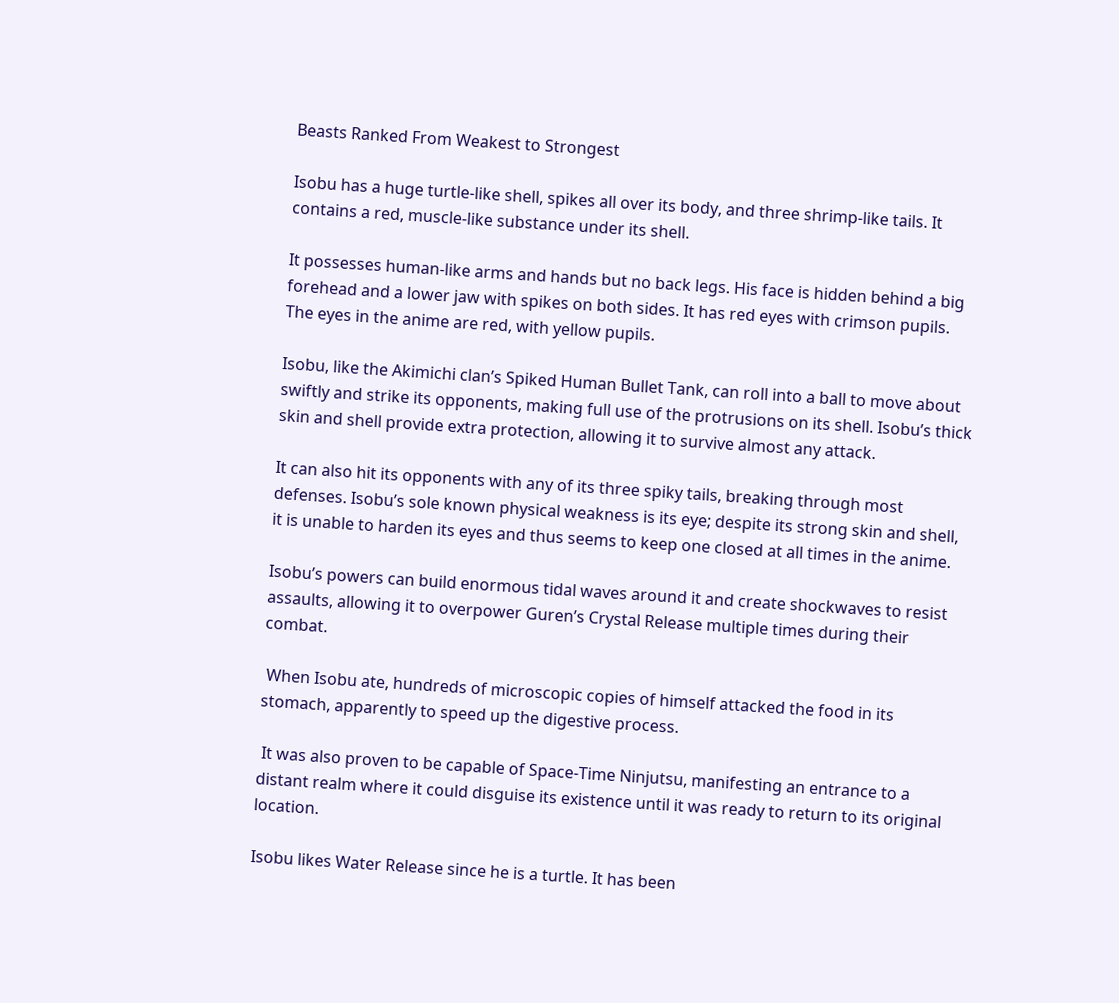Beasts Ranked From Weakest to Strongest

Isobu has a huge turtle-like shell, spikes all over its body, and three shrimp-like tails. It contains a red, muscle-like substance under its shell.

It possesses human-like arms and hands but no back legs. His face is hidden behind a big forehead and a lower jaw with spikes on both sides. It has red eyes with crimson pupils. The eyes in the anime are red, with yellow pupils.

Isobu, like the Akimichi clan’s Spiked Human Bullet Tank, can roll into a ball to move about swiftly and strike its opponents, making full use of the protrusions on its shell. Isobu’s thick skin and shell provide extra protection, allowing it to survive almost any attack.

It can also hit its opponents with any of its three spiky tails, breaking through most defenses. Isobu’s sole known physical weakness is its eye; despite its strong skin and shell, it is unable to harden its eyes and thus seems to keep one closed at all times in the anime.

Isobu’s powers can build enormous tidal waves around it and create shockwaves to resist assaults, allowing it to overpower Guren’s Crystal Release multiple times during their combat.

 When Isobu ate, hundreds of microscopic copies of himself attacked the food in its stomach, apparently to speed up the digestive process.

 It was also proven to be capable of Space-Time Ninjutsu, manifesting an entrance to a distant realm where it could disguise its existence until it was ready to return to its original location.

Isobu likes Water Release since he is a turtle. It has been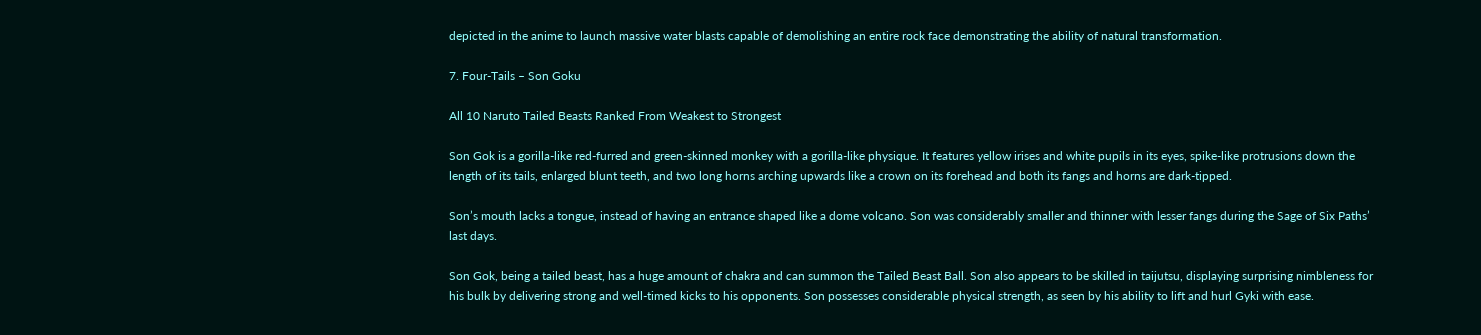depicted in the anime to launch massive water blasts capable of demolishing an entire rock face demonstrating the ability of natural transformation.

7. Four-Tails – Son Goku

All 10 Naruto Tailed Beasts Ranked From Weakest to Strongest

Son Gok is a gorilla-like red-furred and green-skinned monkey with a gorilla-like physique. It features yellow irises and white pupils in its eyes, spike-like protrusions down the length of its tails, enlarged blunt teeth, and two long horns arching upwards like a crown on its forehead and both its fangs and horns are dark-tipped.

Son’s mouth lacks a tongue, instead of having an entrance shaped like a dome volcano. Son was considerably smaller and thinner with lesser fangs during the Sage of Six Paths’ last days.

Son Gok, being a tailed beast, has a huge amount of chakra and can summon the Tailed Beast Ball. Son also appears to be skilled in taijutsu, displaying surprising nimbleness for his bulk by delivering strong and well-timed kicks to his opponents. Son possesses considerable physical strength, as seen by his ability to lift and hurl Gyki with ease.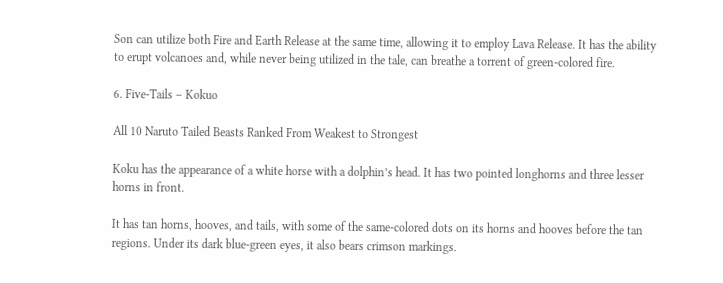Son can utilize both Fire and Earth Release at the same time, allowing it to employ Lava Release. It has the ability to erupt volcanoes and, while never being utilized in the tale, can breathe a torrent of green-colored fire.

6. Five-Tails – Kokuo

All 10 Naruto Tailed Beasts Ranked From Weakest to Strongest

Koku has the appearance of a white horse with a dolphin’s head. It has two pointed longhorns and three lesser horns in front.

It has tan horns, hooves, and tails, with some of the same-colored dots on its horns and hooves before the tan regions. Under its dark blue-green eyes, it also bears crimson markings.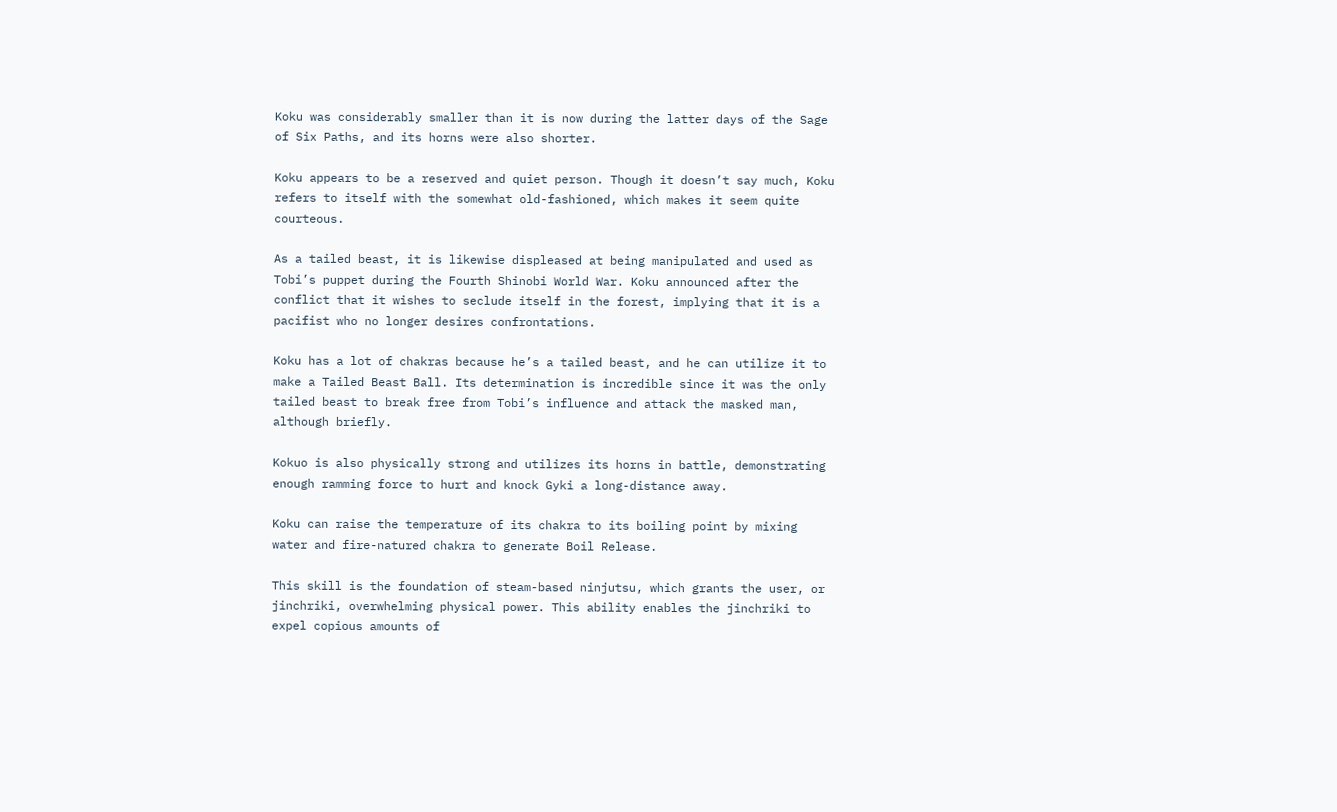Koku was considerably smaller than it is now during the latter days of the Sage of Six Paths, and its horns were also shorter.

Koku appears to be a reserved and quiet person. Though it doesn’t say much, Koku refers to itself with the somewhat old-fashioned, which makes it seem quite courteous.

As a tailed beast, it is likewise displeased at being manipulated and used as Tobi’s puppet during the Fourth Shinobi World War. Koku announced after the conflict that it wishes to seclude itself in the forest, implying that it is a pacifist who no longer desires confrontations.

Koku has a lot of chakras because he’s a tailed beast, and he can utilize it to make a Tailed Beast Ball. Its determination is incredible since it was the only tailed beast to break free from Tobi’s influence and attack the masked man, although briefly.

Kokuo is also physically strong and utilizes its horns in battle, demonstrating enough ramming force to hurt and knock Gyki a long-distance away.

Koku can raise the temperature of its chakra to its boiling point by mixing water and fire-natured chakra to generate Boil Release.

This skill is the foundation of steam-based ninjutsu, which grants the user, or jinchriki, overwhelming physical power. This ability enables the jinchriki to expel copious amounts of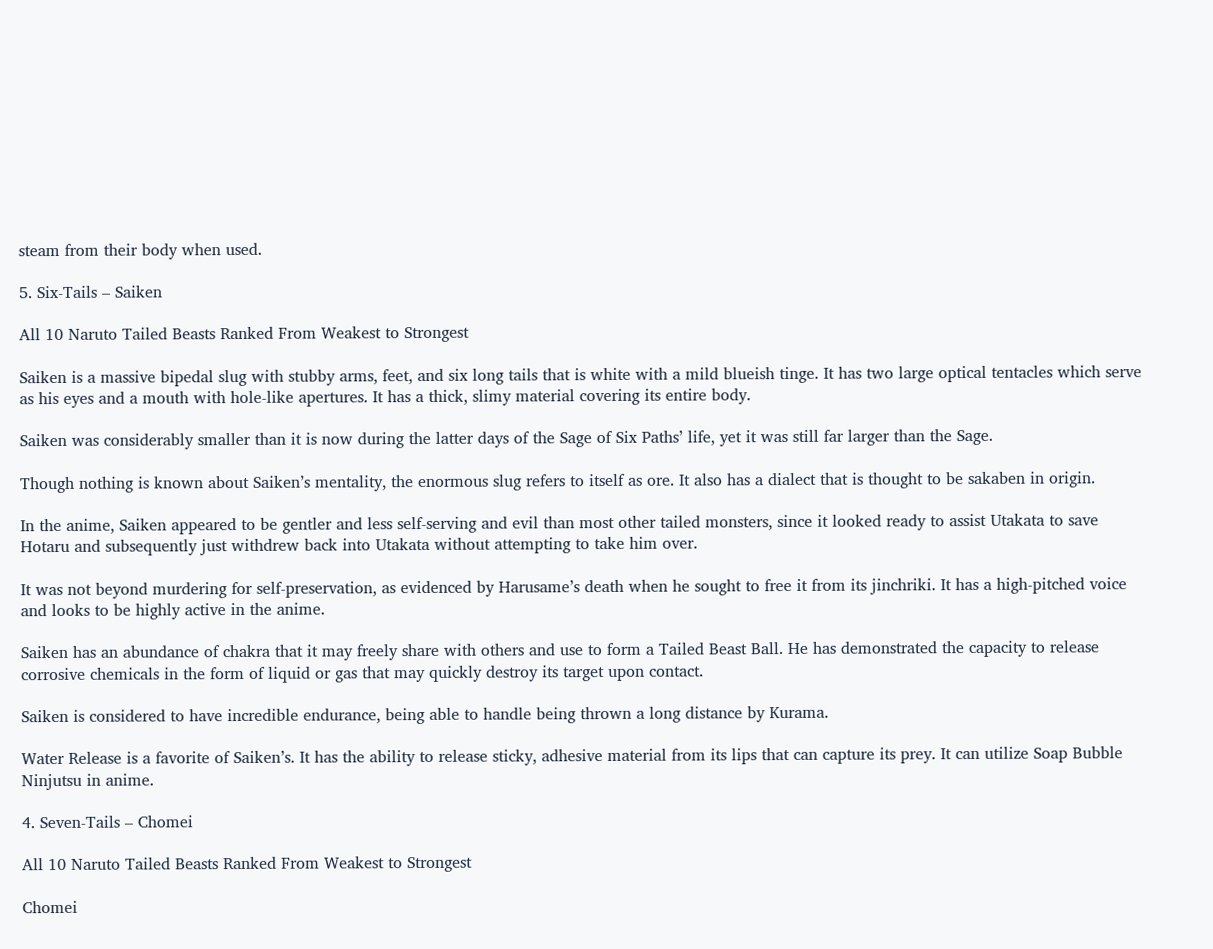steam from their body when used.

5. Six-Tails – Saiken

All 10 Naruto Tailed Beasts Ranked From Weakest to Strongest

Saiken is a massive bipedal slug with stubby arms, feet, and six long tails that is white with a mild blueish tinge. It has two large optical tentacles which serve as his eyes and a mouth with hole-like apertures. It has a thick, slimy material covering its entire body.

Saiken was considerably smaller than it is now during the latter days of the Sage of Six Paths’ life, yet it was still far larger than the Sage.

Though nothing is known about Saiken’s mentality, the enormous slug refers to itself as ore. It also has a dialect that is thought to be sakaben in origin.

In the anime, Saiken appeared to be gentler and less self-serving and evil than most other tailed monsters, since it looked ready to assist Utakata to save Hotaru and subsequently just withdrew back into Utakata without attempting to take him over.

It was not beyond murdering for self-preservation, as evidenced by Harusame’s death when he sought to free it from its jinchriki. It has a high-pitched voice and looks to be highly active in the anime.

Saiken has an abundance of chakra that it may freely share with others and use to form a Tailed Beast Ball. He has demonstrated the capacity to release corrosive chemicals in the form of liquid or gas that may quickly destroy its target upon contact.

Saiken is considered to have incredible endurance, being able to handle being thrown a long distance by Kurama.

Water Release is a favorite of Saiken’s. It has the ability to release sticky, adhesive material from its lips that can capture its prey. It can utilize Soap Bubble Ninjutsu in anime.

4. Seven-Tails – Chomei

All 10 Naruto Tailed Beasts Ranked From Weakest to Strongest

Chomei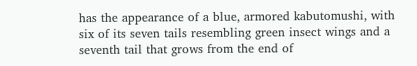has the appearance of a blue, armored kabutomushi, with six of its seven tails resembling green insect wings and a seventh tail that grows from the end of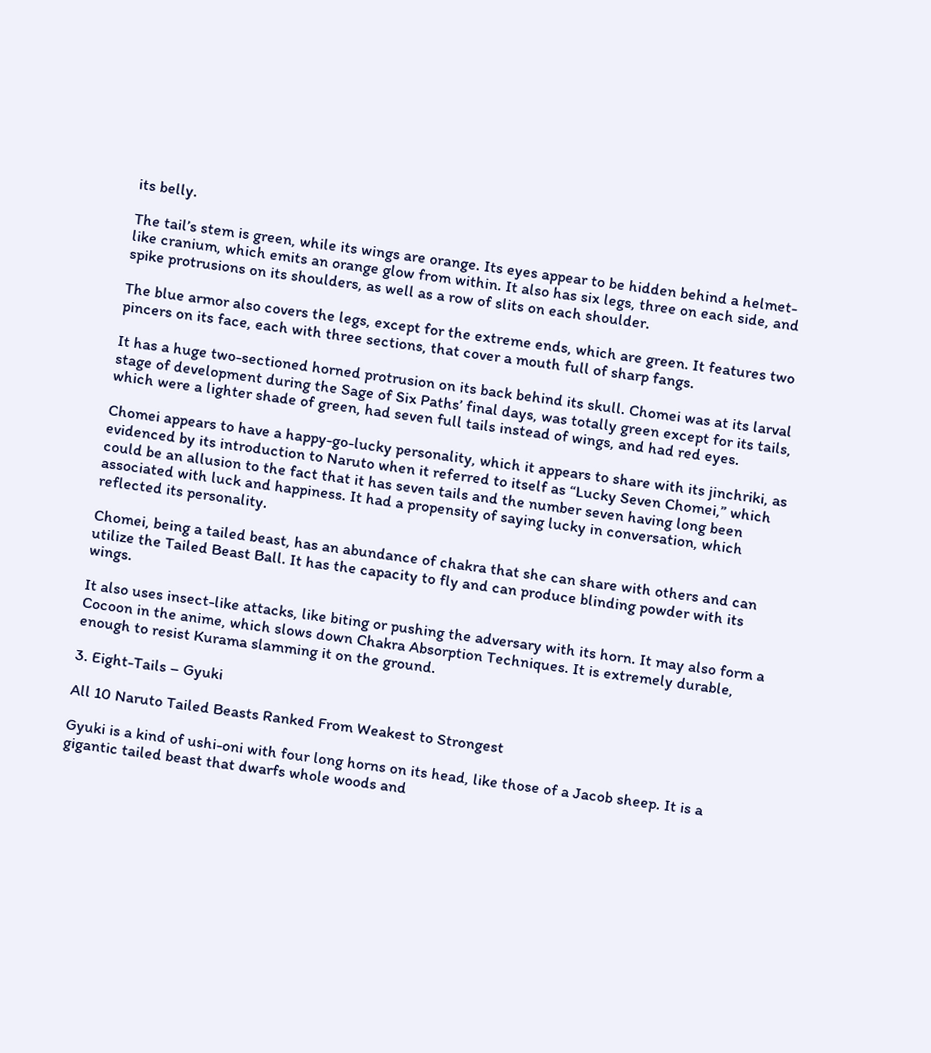its belly.

The tail’s stem is green, while its wings are orange. Its eyes appear to be hidden behind a helmet-like cranium, which emits an orange glow from within. It also has six legs, three on each side, and spike protrusions on its shoulders, as well as a row of slits on each shoulder.

The blue armor also covers the legs, except for the extreme ends, which are green. It features two pincers on its face, each with three sections, that cover a mouth full of sharp fangs.

It has a huge two-sectioned horned protrusion on its back behind its skull. Chomei was at its larval stage of development during the Sage of Six Paths’ final days, was totally green except for its tails, which were a lighter shade of green, had seven full tails instead of wings, and had red eyes.

Chomei appears to have a happy-go-lucky personality, which it appears to share with its jinchriki, as evidenced by its introduction to Naruto when it referred to itself as “Lucky Seven Chomei,” which could be an allusion to the fact that it has seven tails and the number seven having long been associated with luck and happiness. It had a propensity of saying lucky in conversation, which reflected its personality.

Chomei, being a tailed beast, has an abundance of chakra that she can share with others and can utilize the Tailed Beast Ball. It has the capacity to fly and can produce blinding powder with its wings.

It also uses insect-like attacks, like biting or pushing the adversary with its horn. It may also form a Cocoon in the anime, which slows down Chakra Absorption Techniques. It is extremely durable, enough to resist Kurama slamming it on the ground.

3. Eight-Tails – Gyuki

All 10 Naruto Tailed Beasts Ranked From Weakest to Strongest

Gyuki is a kind of ushi-oni with four long horns on its head, like those of a Jacob sheep. It is a gigantic tailed beast that dwarfs whole woods and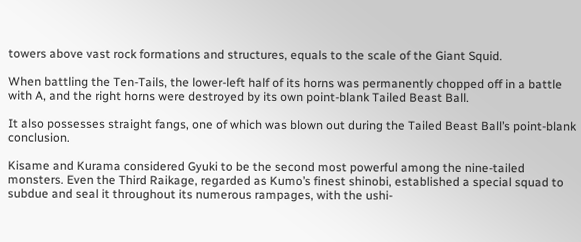towers above vast rock formations and structures, equals to the scale of the Giant Squid.

When battling the Ten-Tails, the lower-left half of its horns was permanently chopped off in a battle with A, and the right horns were destroyed by its own point-blank Tailed Beast Ball.

It also possesses straight fangs, one of which was blown out during the Tailed Beast Ball’s point-blank conclusion.

Kisame and Kurama considered Gyuki to be the second most powerful among the nine-tailed monsters. Even the Third Raikage, regarded as Kumo’s finest shinobi, established a special squad to subdue and seal it throughout its numerous rampages, with the ushi-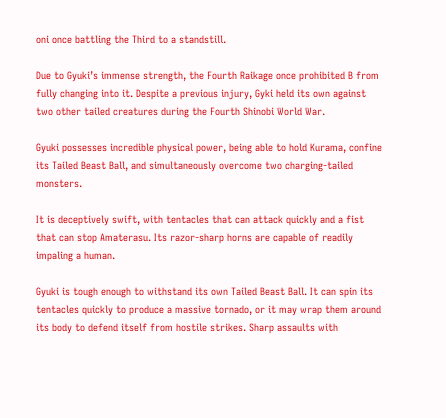oni once battling the Third to a standstill.

Due to Gyuki’s immense strength, the Fourth Raikage once prohibited B from fully changing into it. Despite a previous injury, Gyki held its own against two other tailed creatures during the Fourth Shinobi World War.

Gyuki possesses incredible physical power, being able to hold Kurama, confine its Tailed Beast Ball, and simultaneously overcome two charging-tailed monsters.

It is deceptively swift, with tentacles that can attack quickly and a fist that can stop Amaterasu. Its razor-sharp horns are capable of readily impaling a human.

Gyuki is tough enough to withstand its own Tailed Beast Ball. It can spin its tentacles quickly to produce a massive tornado, or it may wrap them around its body to defend itself from hostile strikes. Sharp assaults with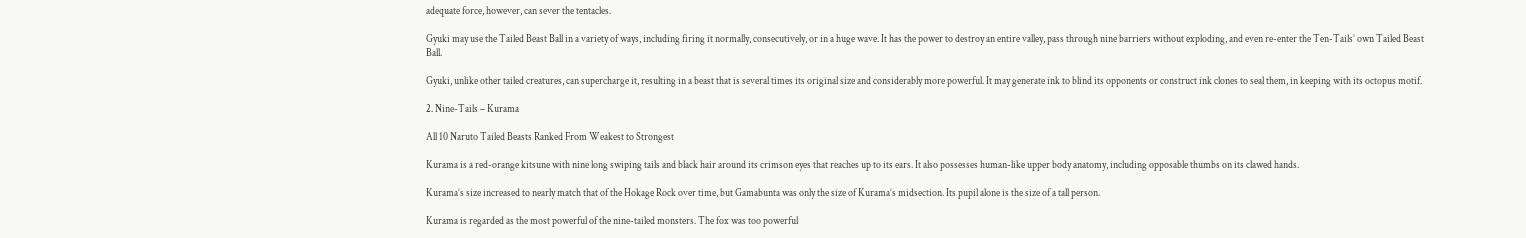adequate force, however, can sever the tentacles.

Gyuki may use the Tailed Beast Ball in a variety of ways, including firing it normally, consecutively, or in a huge wave. It has the power to destroy an entire valley, pass through nine barriers without exploding, and even re-enter the Ten-Tails’ own Tailed Beast Ball.

Gyuki, unlike other tailed creatures, can supercharge it, resulting in a beast that is several times its original size and considerably more powerful. It may generate ink to blind its opponents or construct ink clones to seal them, in keeping with its octopus motif.

2. Nine-Tails – Kurama

All 10 Naruto Tailed Beasts Ranked From Weakest to Strongest

Kurama is a red-orange kitsune with nine long swiping tails and black hair around its crimson eyes that reaches up to its ears. It also possesses human-like upper body anatomy, including opposable thumbs on its clawed hands.

Kurama’s size increased to nearly match that of the Hokage Rock over time, but Gamabunta was only the size of Kurama’s midsection. Its pupil alone is the size of a tall person.

Kurama is regarded as the most powerful of the nine-tailed monsters. The fox was too powerful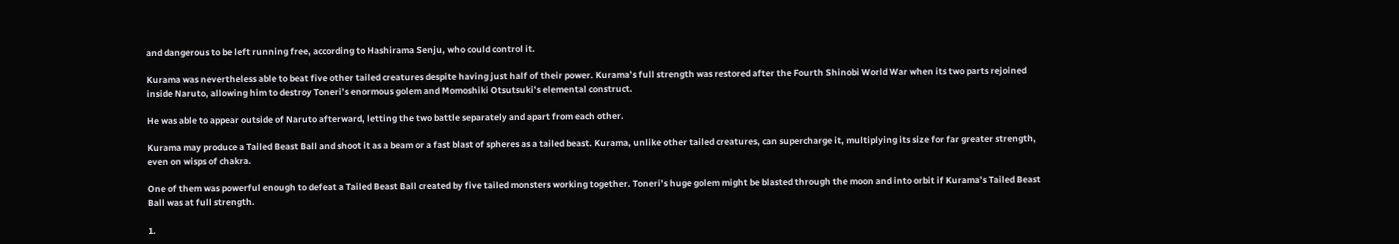and dangerous to be left running free, according to Hashirama Senju, who could control it.

Kurama was nevertheless able to beat five other tailed creatures despite having just half of their power. Kurama’s full strength was restored after the Fourth Shinobi World War when its two parts rejoined inside Naruto, allowing him to destroy Toneri’s enormous golem and Momoshiki Otsutsuki’s elemental construct.

He was able to appear outside of Naruto afterward, letting the two battle separately and apart from each other.

Kurama may produce a Tailed Beast Ball and shoot it as a beam or a fast blast of spheres as a tailed beast. Kurama, unlike other tailed creatures, can supercharge it, multiplying its size for far greater strength, even on wisps of chakra.

One of them was powerful enough to defeat a Tailed Beast Ball created by five tailed monsters working together. Toneri’s huge golem might be blasted through the moon and into orbit if Kurama’s Tailed Beast Ball was at full strength.

1.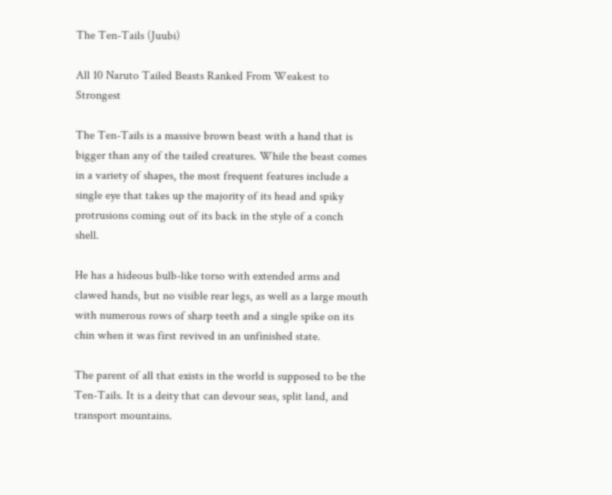The Ten-Tails (Juubi)

All 10 Naruto Tailed Beasts Ranked From Weakest to Strongest

The Ten-Tails is a massive brown beast with a hand that is bigger than any of the tailed creatures. While the beast comes in a variety of shapes, the most frequent features include a single eye that takes up the majority of its head and spiky protrusions coming out of its back in the style of a conch shell.

He has a hideous bulb-like torso with extended arms and clawed hands, but no visible rear legs, as well as a large mouth with numerous rows of sharp teeth and a single spike on its chin when it was first revived in an unfinished state.

The parent of all that exists in the world is supposed to be the Ten-Tails. It is a deity that can devour seas, split land, and transport mountains.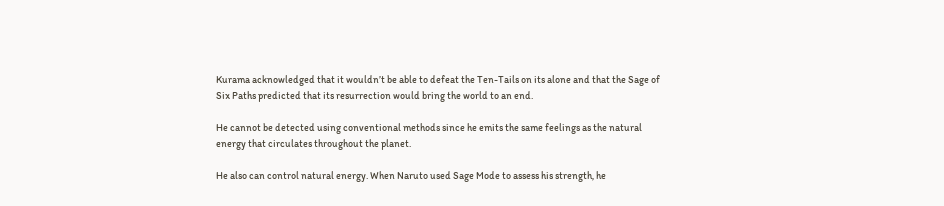Kurama acknowledged that it wouldn’t be able to defeat the Ten-Tails on its alone and that the Sage of Six Paths predicted that its resurrection would bring the world to an end.

He cannot be detected using conventional methods since he emits the same feelings as the natural energy that circulates throughout the planet.

He also can control natural energy. When Naruto used Sage Mode to assess his strength, he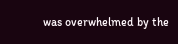was overwhelmed by the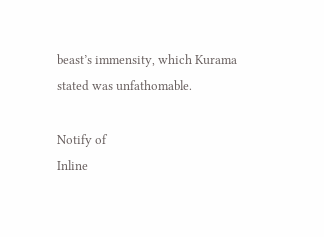beast’s immensity, which Kurama stated was unfathomable.

Notify of
Inline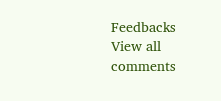Feedbacks
View all comments